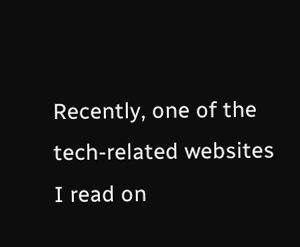Recently, one of the tech-related websites I read on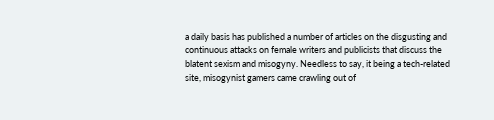a daily basis has published a number of articles on the disgusting and continuous attacks on female writers and publicists that discuss the blatent sexism and misogyny. Needless to say, it being a tech-related site, misogynist gamers came crawling out of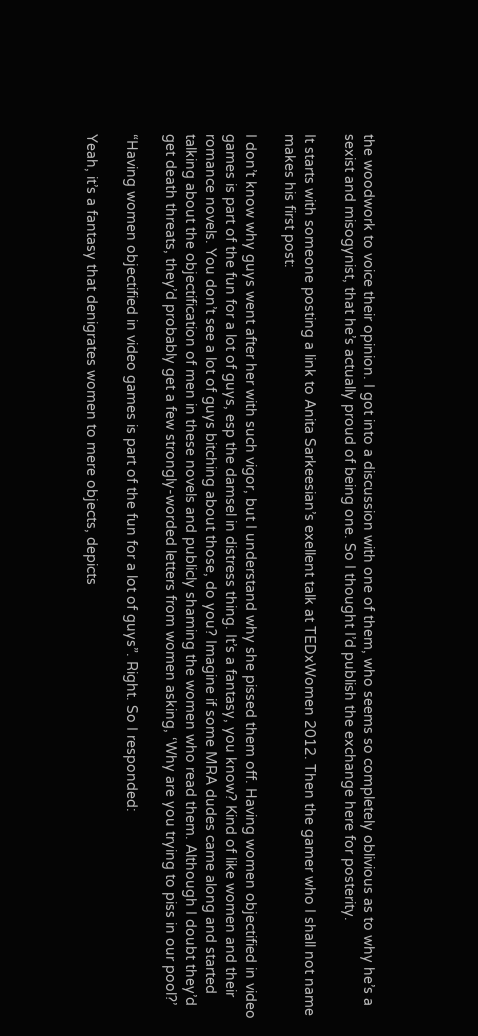the woodwork to voice their opinion. I got into a discussion with one of them, who seems so completely oblivious as to why he’s a sexist and misogynist, that he’s actually proud of being one. So I thought I’d publish the exchange here for posterity.

It starts with someone posting a link to Anita Sarkeesian’s exellent talk at TEDxWomen 2012. Then the gamer who I shall not name makes his first post:

I don’t know why guys went after her with such vigor, but I understand why she pissed them off. Having women objectified in video games is part of the fun for a lot of guys, esp the damsel in distress thing. It’s a fantasy, you know? Kind of like women and their romance novels. You don’t see a lot of guys bitching about those, do you? Imagine if some MRA dudes came along and started talking about the objectification of men in these novels and publicly shaming the women who read them. Although I doubt they’d get death threats, they’d probably get a few strongly-worded letters from women asking, ‘Why are you trying to piss in our pool?’

“Having women objectified in video games is part of the fun for a lot of guys”. Right. So I responded:

Yeah, it’s a fantasy that denigrates women to mere objects, depicts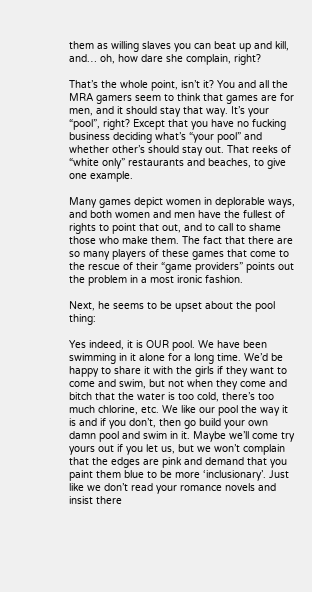them as willing slaves you can beat up and kill, and… oh, how dare she complain, right?

That’s the whole point, isn’t it? You and all the MRA gamers seem to think that games are for men, and it should stay that way. It’s your “pool”, right? Except that you have no fucking business deciding what’s “your pool” and whether other’s should stay out. That reeks of “white only” restaurants and beaches, to give one example.

Many games depict women in deplorable ways, and both women and men have the fullest of rights to point that out, and to call to shame those who make them. The fact that there are so many players of these games that come to the rescue of their “game providers” points out the problem in a most ironic fashion.

Next, he seems to be upset about the pool thing:

Yes indeed, it is OUR pool. We have been swimming in it alone for a long time. We’d be happy to share it with the girls if they want to come and swim, but not when they come and bitch that the water is too cold, there’s too much chlorine, etc. We like our pool the way it is and if you don’t, then go build your own damn pool and swim in it. Maybe we’ll come try yours out if you let us, but we won’t complain that the edges are pink and demand that you paint them blue to be more ‘inclusionary’. Just like we don’t read your romance novels and insist there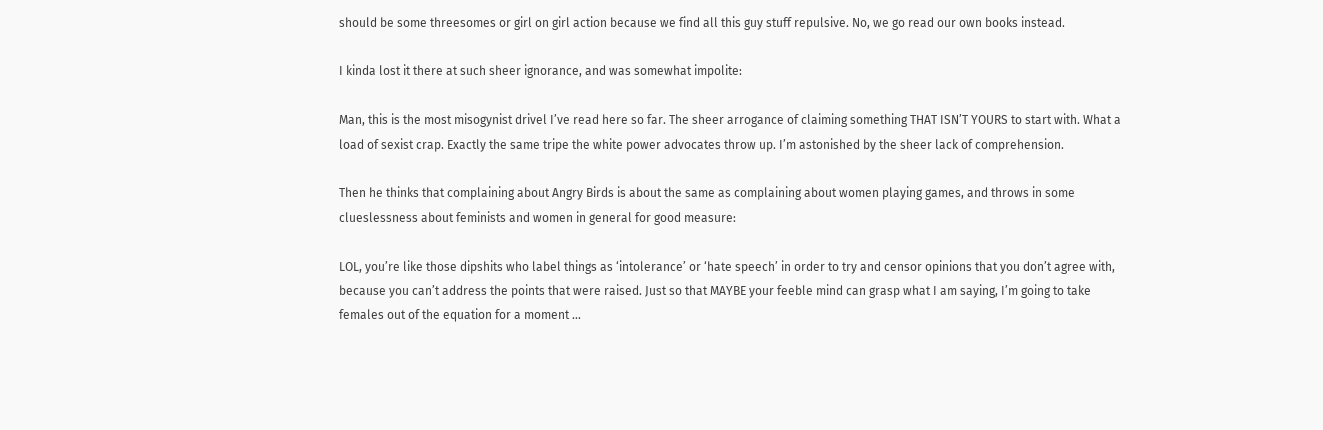should be some threesomes or girl on girl action because we find all this guy stuff repulsive. No, we go read our own books instead.

I kinda lost it there at such sheer ignorance, and was somewhat impolite:

Man, this is the most misogynist drivel I’ve read here so far. The sheer arrogance of claiming something THAT ISN’T YOURS to start with. What a load of sexist crap. Exactly the same tripe the white power advocates throw up. I’m astonished by the sheer lack of comprehension.

Then he thinks that complaining about Angry Birds is about the same as complaining about women playing games, and throws in some clueslessness about feminists and women in general for good measure:

LOL, you’re like those dipshits who label things as ‘intolerance’ or ‘hate speech’ in order to try and censor opinions that you don’t agree with, because you can’t address the points that were raised. Just so that MAYBE your feeble mind can grasp what I am saying, I’m going to take females out of the equation for a moment …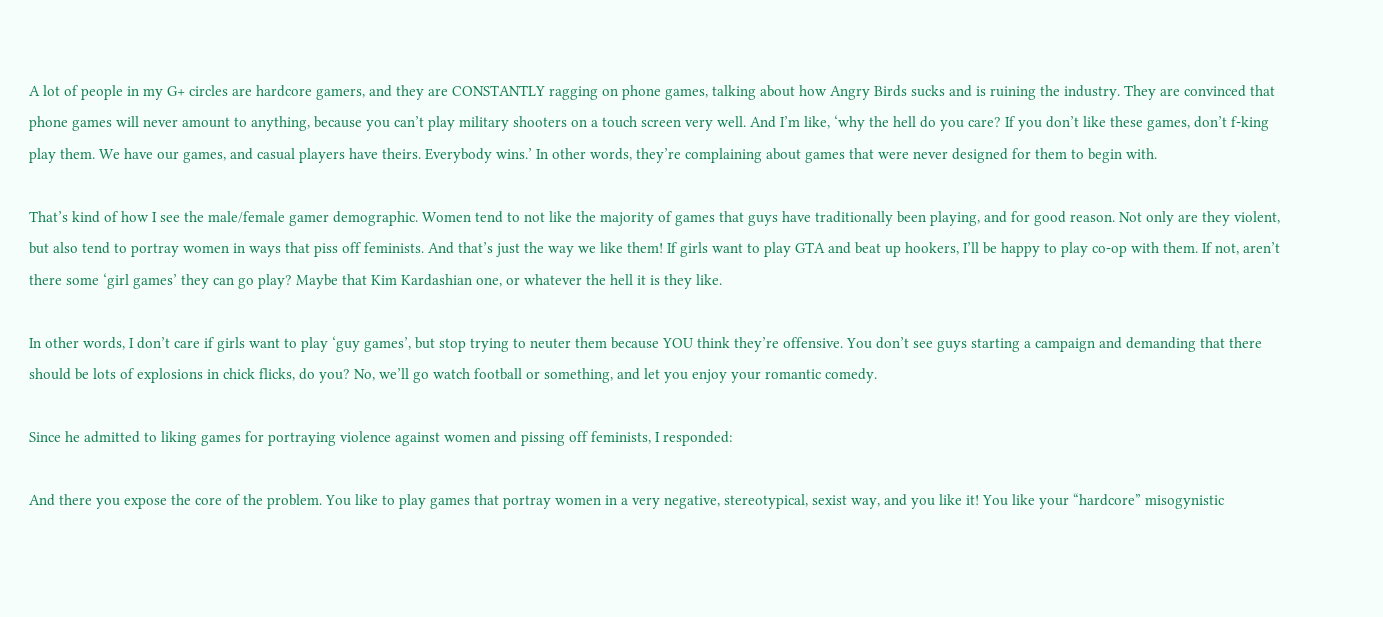A lot of people in my G+ circles are hardcore gamers, and they are CONSTANTLY ragging on phone games, talking about how Angry Birds sucks and is ruining the industry. They are convinced that phone games will never amount to anything, because you can’t play military shooters on a touch screen very well. And I’m like, ‘why the hell do you care? If you don’t like these games, don’t f-king play them. We have our games, and casual players have theirs. Everybody wins.’ In other words, they’re complaining about games that were never designed for them to begin with.

That’s kind of how I see the male/female gamer demographic. Women tend to not like the majority of games that guys have traditionally been playing, and for good reason. Not only are they violent, but also tend to portray women in ways that piss off feminists. And that’s just the way we like them! If girls want to play GTA and beat up hookers, I’ll be happy to play co-op with them. If not, aren’t there some ‘girl games’ they can go play? Maybe that Kim Kardashian one, or whatever the hell it is they like.

In other words, I don’t care if girls want to play ‘guy games’, but stop trying to neuter them because YOU think they’re offensive. You don’t see guys starting a campaign and demanding that there should be lots of explosions in chick flicks, do you? No, we’ll go watch football or something, and let you enjoy your romantic comedy.

Since he admitted to liking games for portraying violence against women and pissing off feminists, I responded:

And there you expose the core of the problem. You like to play games that portray women in a very negative, stereotypical, sexist way, and you like it! You like your “hardcore” misogynistic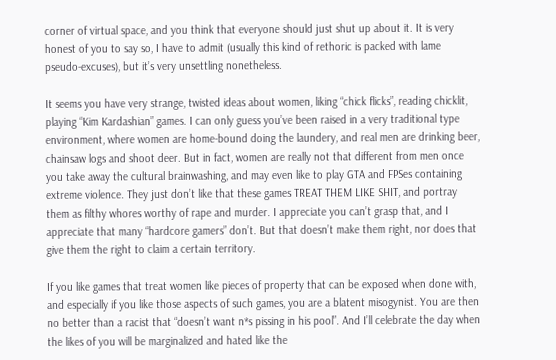corner of virtual space, and you think that everyone should just shut up about it. It is very honest of you to say so, I have to admit (usually this kind of rethoric is packed with lame pseudo-excuses), but it’s very unsettling nonetheless.

It seems you have very strange, twisted ideas about women, liking “chick flicks”, reading chicklit, playing “Kim Kardashian” games. I can only guess you’ve been raised in a very traditional type environment, where women are home-bound doing the laundery, and real men are drinking beer, chainsaw logs and shoot deer. But in fact, women are really not that different from men once you take away the cultural brainwashing, and may even like to play GTA and FPSes containing extreme violence. They just don’t like that these games TREAT THEM LIKE SHIT, and portray them as filthy whores worthy of rape and murder. I appreciate you can’t grasp that, and I appreciate that many “hardcore gamers” don’t. But that doesn’t make them right, nor does that give them the right to claim a certain territory.

If you like games that treat women like pieces of property that can be exposed when done with, and especially if you like those aspects of such games, you are a blatent misogynist. You are then no better than a racist that “doesn’t want n*s pissing in his pool”. And I’ll celebrate the day when the likes of you will be marginalized and hated like the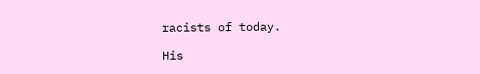racists of today.

His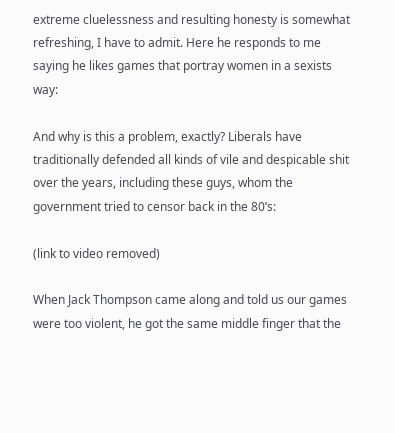extreme cluelessness and resulting honesty is somewhat refreshing, I have to admit. Here he responds to me saying he likes games that portray women in a sexists way:

And why is this a problem, exactly? Liberals have traditionally defended all kinds of vile and despicable shit over the years, including these guys, whom the government tried to censor back in the 80’s:

(link to video removed)

When Jack Thompson came along and told us our games were too violent, he got the same middle finger that the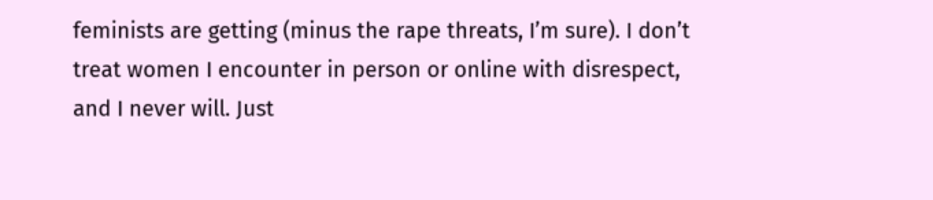feminists are getting (minus the rape threats, I’m sure). I don’t treat women I encounter in person or online with disrespect, and I never will. Just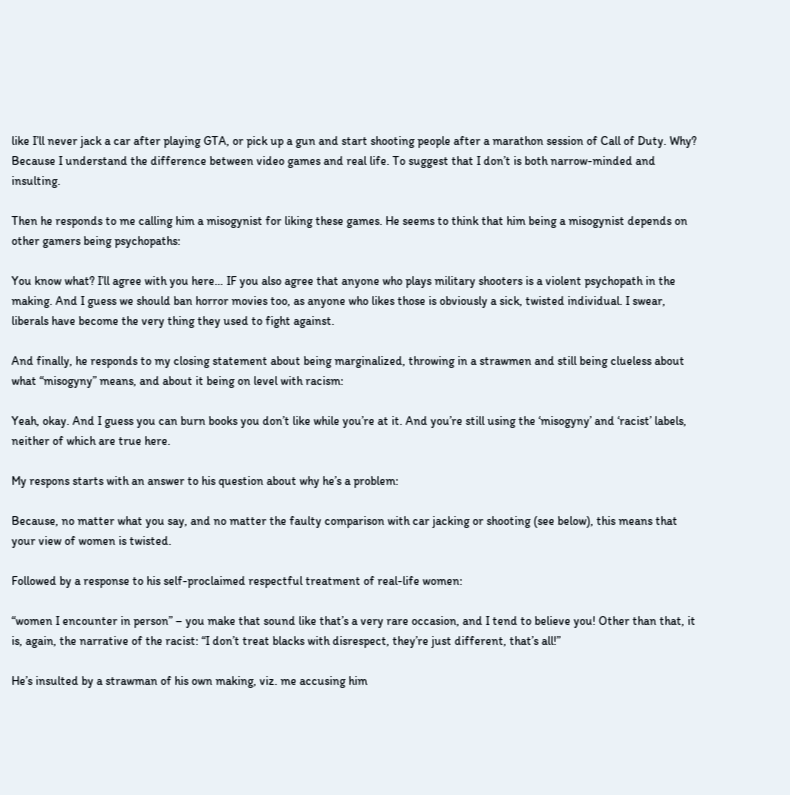like I’ll never jack a car after playing GTA, or pick up a gun and start shooting people after a marathon session of Call of Duty. Why? Because I understand the difference between video games and real life. To suggest that I don’t is both narrow-minded and insulting.

Then he responds to me calling him a misogynist for liking these games. He seems to think that him being a misogynist depends on other gamers being psychopaths:

You know what? I’ll agree with you here… IF you also agree that anyone who plays military shooters is a violent psychopath in the making. And I guess we should ban horror movies too, as anyone who likes those is obviously a sick, twisted individual. I swear, liberals have become the very thing they used to fight against.

And finally, he responds to my closing statement about being marginalized, throwing in a strawmen and still being clueless about what “misogyny” means, and about it being on level with racism:

Yeah, okay. And I guess you can burn books you don’t like while you’re at it. And you’re still using the ‘misogyny’ and ‘racist’ labels, neither of which are true here.

My respons starts with an answer to his question about why he’s a problem:

Because, no matter what you say, and no matter the faulty comparison with car jacking or shooting (see below), this means that your view of women is twisted.

Followed by a response to his self-proclaimed respectful treatment of real-life women:

“women I encounter in person” – you make that sound like that’s a very rare occasion, and I tend to believe you! Other than that, it is, again, the narrative of the racist: “I don’t treat blacks with disrespect, they’re just different, that’s all!”

He’s insulted by a strawman of his own making, viz. me accusing him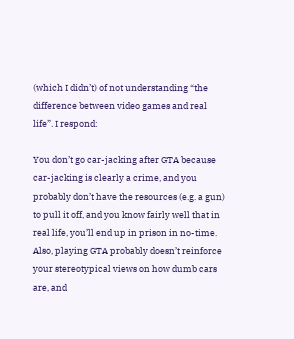(which I didn’t) of not understanding “the difference between video games and real life”. I respond:

You don’t go car-jacking after GTA because car-jacking is clearly a crime, and you probably don’t have the resources (e.g. a gun) to pull it off, and you know fairly well that in real life, you’ll end up in prison in no-time. Also, playing GTA probably doesn’t reinforce your stereotypical views on how dumb cars are, and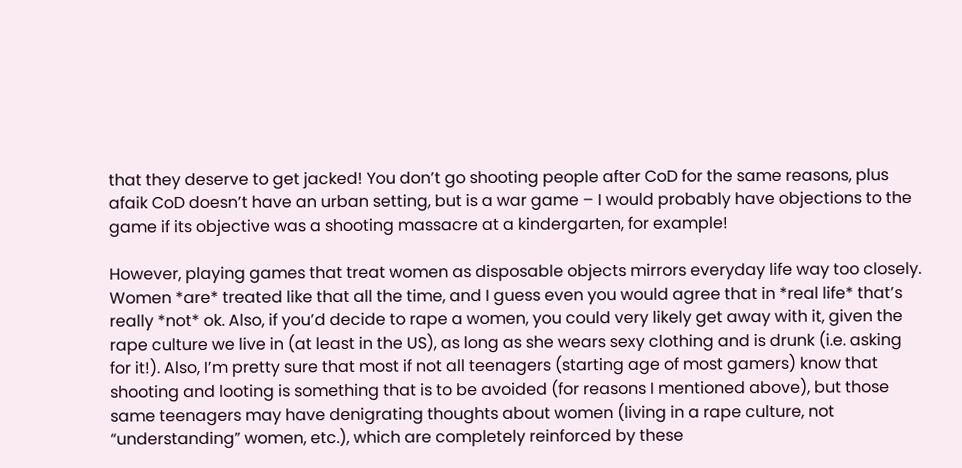that they deserve to get jacked! You don’t go shooting people after CoD for the same reasons, plus afaik CoD doesn’t have an urban setting, but is a war game – I would probably have objections to the game if its objective was a shooting massacre at a kindergarten, for example!

However, playing games that treat women as disposable objects mirrors everyday life way too closely. Women *are* treated like that all the time, and I guess even you would agree that in *real life* that’s really *not* ok. Also, if you’d decide to rape a women, you could very likely get away with it, given the rape culture we live in (at least in the US), as long as she wears sexy clothing and is drunk (i.e. asking for it!). Also, I’m pretty sure that most if not all teenagers (starting age of most gamers) know that shooting and looting is something that is to be avoided (for reasons I mentioned above), but those same teenagers may have denigrating thoughts about women (living in a rape culture, not “understanding” women, etc.), which are completely reinforced by these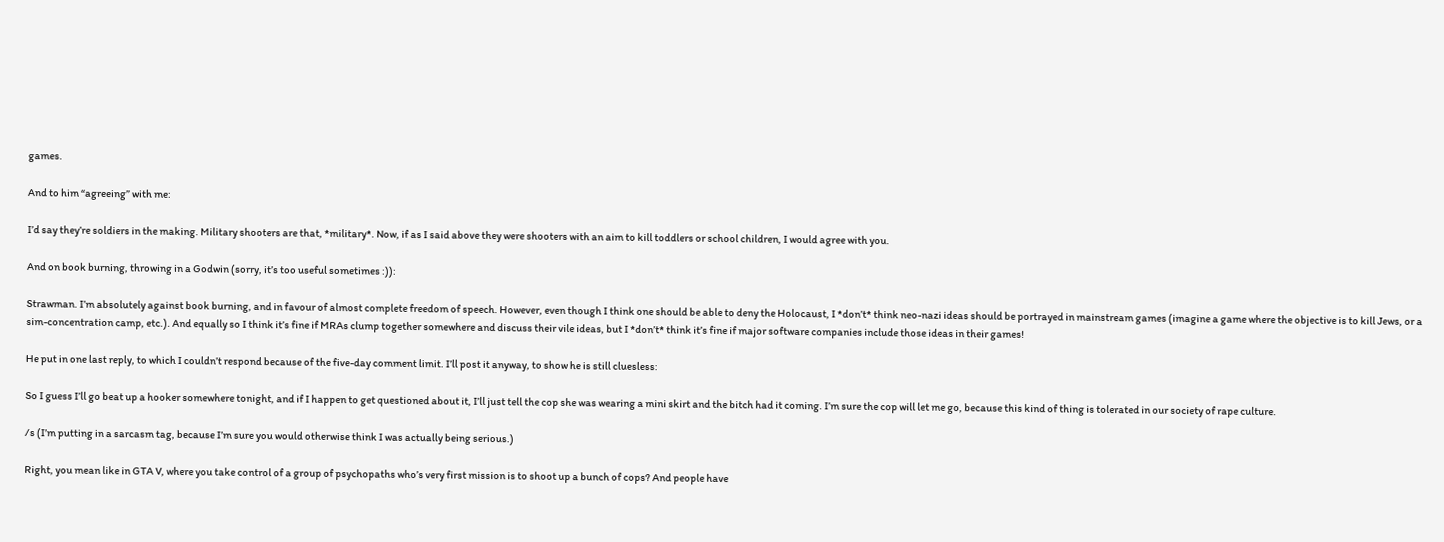games.

And to him “agreeing” with me:

I’d say they’re soldiers in the making. Military shooters are that, *military*. Now, if as I said above they were shooters with an aim to kill toddlers or school children, I would agree with you.

And on book burning, throwing in a Godwin (sorry, it’s too useful sometimes :)):

Strawman. I’m absolutely against book burning, and in favour of almost complete freedom of speech. However, even though I think one should be able to deny the Holocaust, I *don’t* think neo-nazi ideas should be portrayed in mainstream games (imagine a game where the objective is to kill Jews, or a sim-concentration camp, etc.). And equally so I think it’s fine if MRAs clump together somewhere and discuss their vile ideas, but I *don’t* think it’s fine if major software companies include those ideas in their games!

He put in one last reply, to which I couldn’t respond because of the five-day comment limit. I’ll post it anyway, to show he is still cluesless:

So I guess I’ll go beat up a hooker somewhere tonight, and if I happen to get questioned about it, I’ll just tell the cop she was wearing a mini skirt and the bitch had it coming. I’m sure the cop will let me go, because this kind of thing is tolerated in our society of rape culture.

/s (I’m putting in a sarcasm tag, because I’m sure you would otherwise think I was actually being serious.)

Right, you mean like in GTA V, where you take control of a group of psychopaths who’s very first mission is to shoot up a bunch of cops? And people have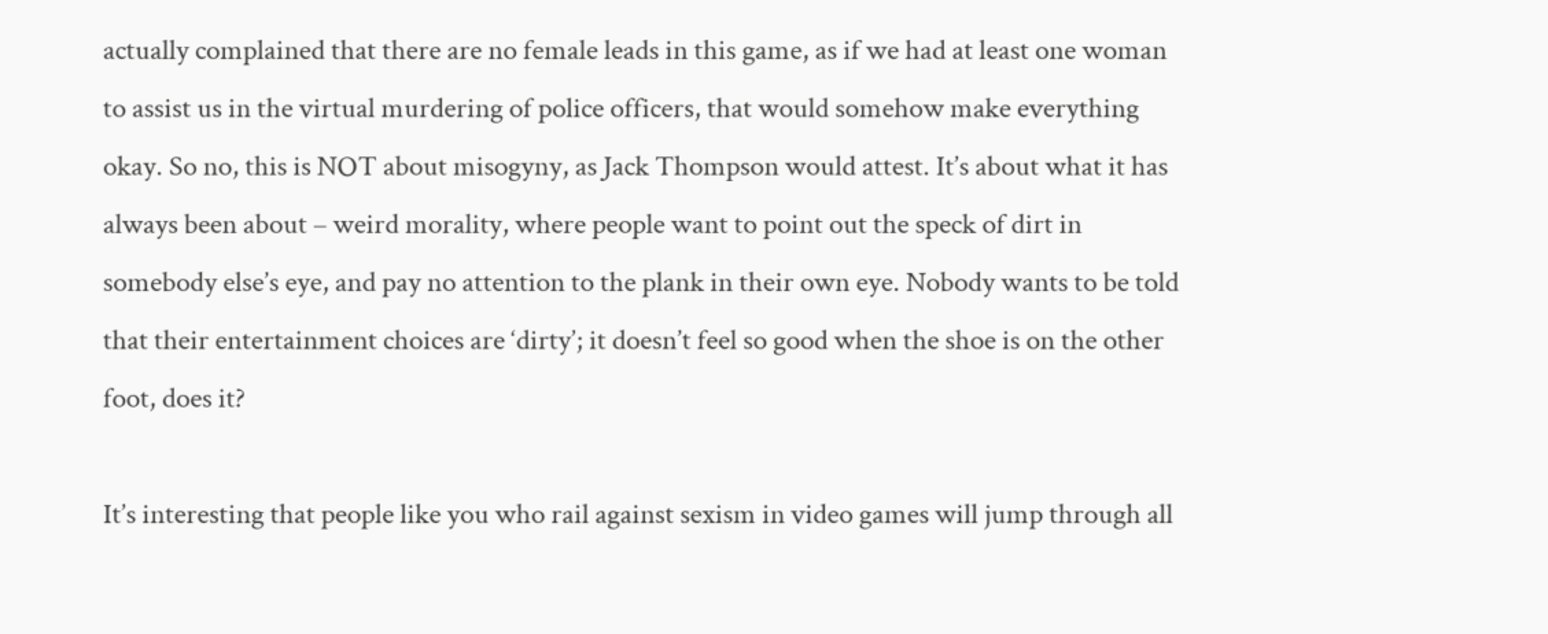actually complained that there are no female leads in this game, as if we had at least one woman to assist us in the virtual murdering of police officers, that would somehow make everything okay. So no, this is NOT about misogyny, as Jack Thompson would attest. It’s about what it has always been about – weird morality, where people want to point out the speck of dirt in somebody else’s eye, and pay no attention to the plank in their own eye. Nobody wants to be told that their entertainment choices are ‘dirty’; it doesn’t feel so good when the shoe is on the other foot, does it?

It’s interesting that people like you who rail against sexism in video games will jump through all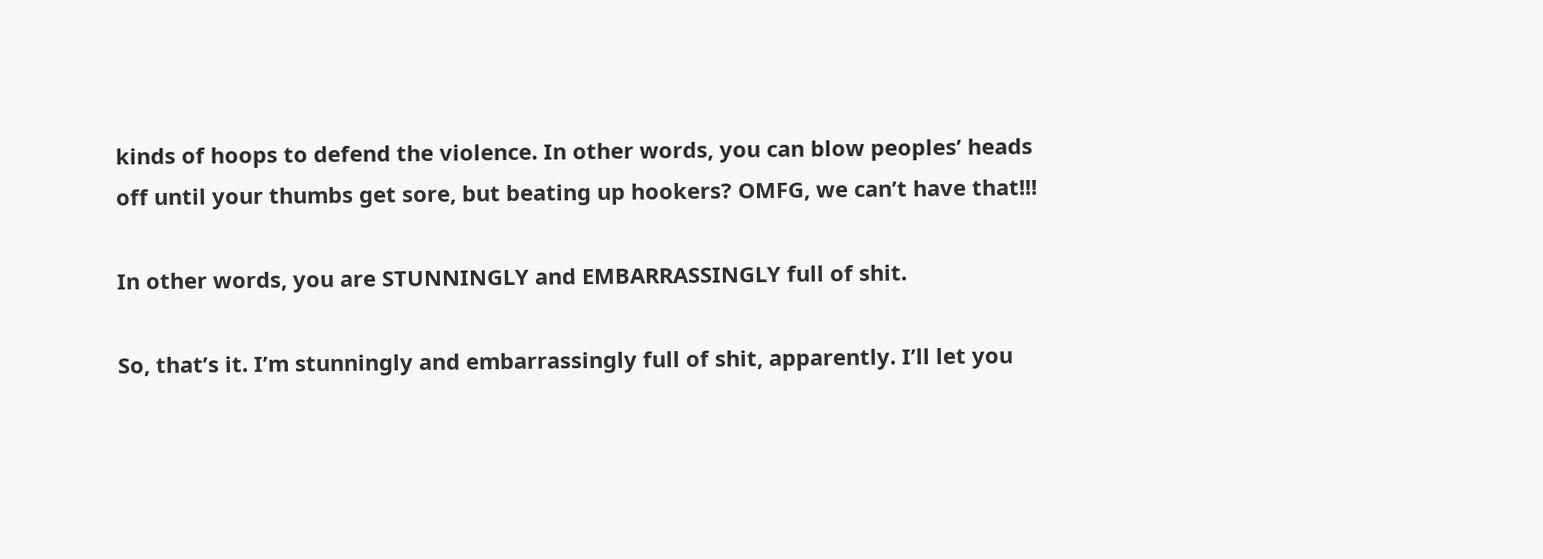kinds of hoops to defend the violence. In other words, you can blow peoples’ heads off until your thumbs get sore, but beating up hookers? OMFG, we can’t have that!!!

In other words, you are STUNNINGLY and EMBARRASSINGLY full of shit.

So, that’s it. I’m stunningly and embarrassingly full of shit, apparently. I’ll let you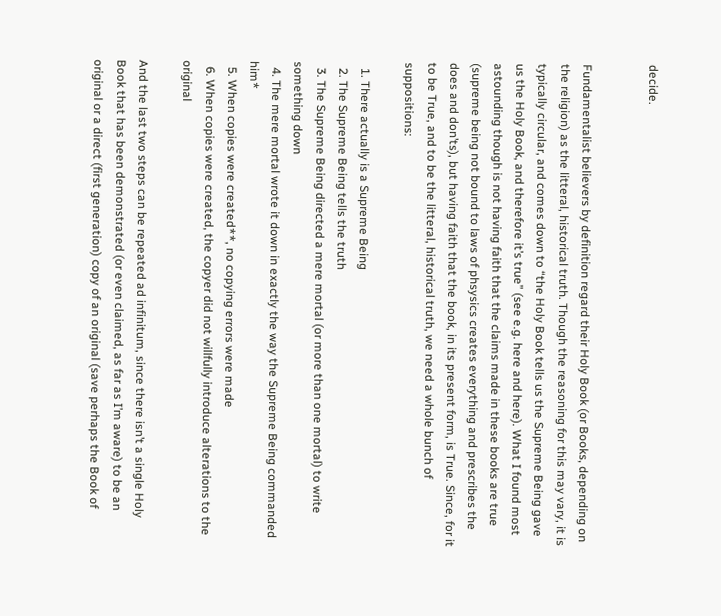decide.


Fundamentalist believers by definition regard their Holy Book (or Books, depending on the religion) as the litteral, historical truth. Though the reasoning for this may vary, it is typically circular, and comes down to “the Holy Book tells us the Supreme Being gave us the Holy Book, and therefore it’s true” (see e.g. here and here). What I found most astounding though is not having faith that the claims made in these books are true (supreme being not bound to laws of phsysics creates everything and prescribes the does and don’ts), but having faith that the book, in its present form, is True. Since, for it to be True, and to be the litteral, historical truth, we need a whole bunch of suppositions:

  1. There actually is a Supreme Being
  2. The Supreme Being tells the truth
  3. The Supreme Being directed a mere mortal (or more than one mortal) to write something down
  4. The mere mortal wrote it down in exactly the way the Supreme Being commanded him*
  5. When copies were created**, no copying errors were made
  6. When copies were created, the copyer did not willfully introduce alterations to the original

And the last two steps can be repeated ad infinitum, since there isn’t a single Holy Book that has been demonstrated (or even claimed, as far as I’m aware) to be an original or a direct (first generation) copy of an original (save perhaps the Book of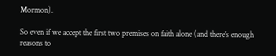Mormon).

So even if we accept the first two premises on faith alone (and there’s enough reasons to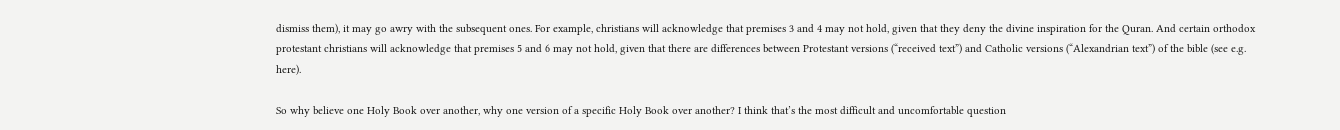dismiss them), it may go awry with the subsequent ones. For example, christians will acknowledge that premises 3 and 4 may not hold, given that they deny the divine inspiration for the Quran. And certain orthodox protestant christians will acknowledge that premises 5 and 6 may not hold, given that there are differences between Protestant versions (“received text”) and Catholic versions (“Alexandrian text”) of the bible (see e.g. here).

So why believe one Holy Book over another, why one version of a specific Holy Book over another? I think that’s the most difficult and uncomfortable question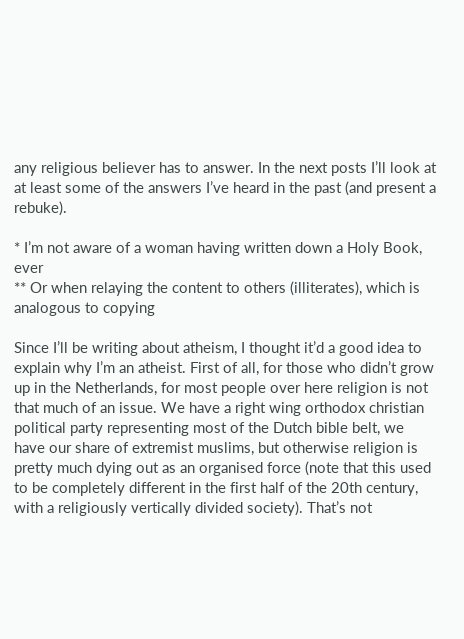any religious believer has to answer. In the next posts I’ll look at at least some of the answers I’ve heard in the past (and present a rebuke).

* I’m not aware of a woman having written down a Holy Book, ever
** Or when relaying the content to others (illiterates), which is analogous to copying

Since I’ll be writing about atheism, I thought it’d a good idea to explain why I’m an atheist. First of all, for those who didn’t grow up in the Netherlands, for most people over here religion is not that much of an issue. We have a right wing orthodox christian political party representing most of the Dutch bible belt, we have our share of extremist muslims, but otherwise religion is pretty much dying out as an organised force (note that this used to be completely different in the first half of the 20th century, with a religiously vertically divided society). That’s not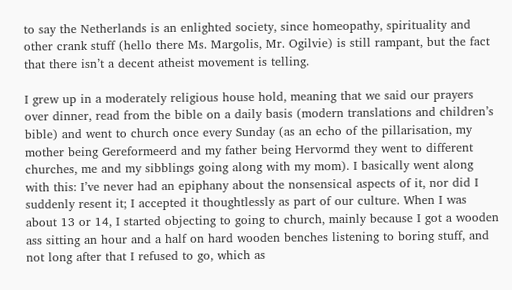to say the Netherlands is an enlighted society, since homeopathy, spirituality and other crank stuff (hello there Ms. Margolis, Mr. Ogilvie) is still rampant, but the fact that there isn’t a decent atheist movement is telling.

I grew up in a moderately religious house hold, meaning that we said our prayers over dinner, read from the bible on a daily basis (modern translations and children’s bible) and went to church once every Sunday (as an echo of the pillarisation, my mother being Gereformeerd and my father being Hervormd they went to different churches, me and my sibblings going along with my mom). I basically went along with this: I’ve never had an epiphany about the nonsensical aspects of it, nor did I suddenly resent it; I accepted it thoughtlessly as part of our culture. When I was about 13 or 14, I started objecting to going to church, mainly because I got a wooden ass sitting an hour and a half on hard wooden benches listening to boring stuff, and not long after that I refused to go, which as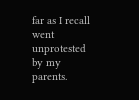far as I recall went unprotested by my parents.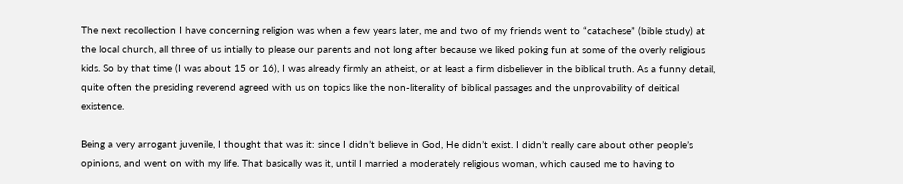The next recollection I have concerning religion was when a few years later, me and two of my friends went to “catachese” (bible study) at the local church, all three of us intially to please our parents and not long after because we liked poking fun at some of the overly religious kids. So by that time (I was about 15 or 16), I was already firmly an atheist, or at least a firm disbeliever in the biblical truth. As a funny detail, quite often the presiding reverend agreed with us on topics like the non-literality of biblical passages and the unprovability of deitical existence.

Being a very arrogant juvenile, I thought that was it: since I didn’t believe in God, He didn’t exist. I didn’t really care about other people’s opinions, and went on with my life. That basically was it, until I married a moderately religious woman, which caused me to having to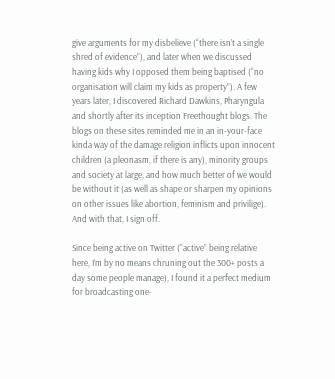give arguments for my disbelieve (“there isn’t a single shred of evidence”), and later when we discussed having kids why I opposed them being baptised (“no organisation will claim my kids as property”). A few years later, I discovered Richard Dawkins, Pharyngula and shortly after its inception Freethought blogs. The blogs on these sites reminded me in an in-your-face kinda way of the damage religion inflicts upon innocent children (a pleonasm, if there is any), minority groups and society at large, and how much better of we would be without it (as well as shape or sharpen my opinions on other issues like abortion, feminism and privilige). And with that, I sign off.

Since being active on Twitter (“active” being relative here, I’m by no means chruning out the 300+ posts a day some people manage), I found it a perfect medium for broadcasting one-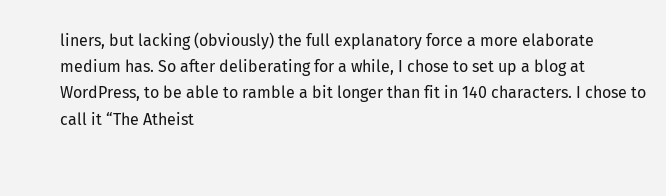liners, but lacking (obviously) the full explanatory force a more elaborate medium has. So after deliberating for a while, I chose to set up a blog at WordPress, to be able to ramble a bit longer than fit in 140 characters. I chose to call it “The Atheist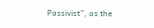Passivist”, as the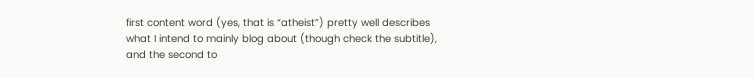first content word (yes, that is “atheist”) pretty well describes what I intend to mainly blog about (though check the subtitle), and the second to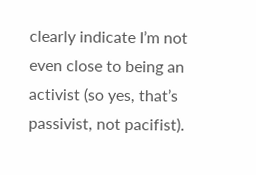clearly indicate I’m not even close to being an activist (so yes, that’s passivist, not pacifist).